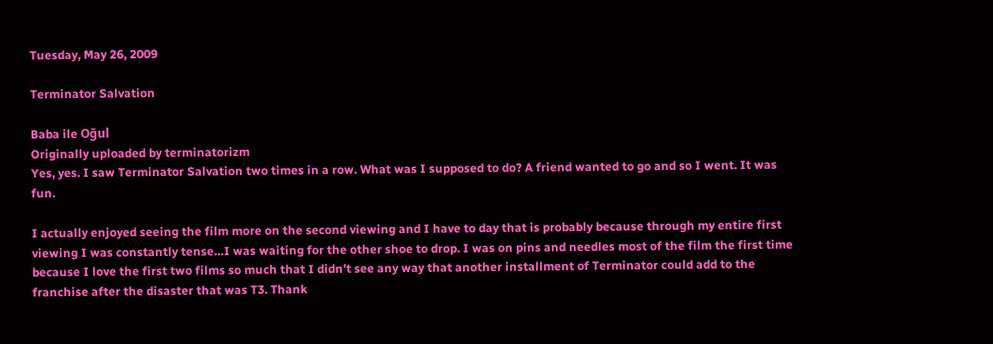Tuesday, May 26, 2009

Terminator Salvation

Baba ile Oğul
Originally uploaded by terminatorizm
Yes, yes. I saw Terminator Salvation two times in a row. What was I supposed to do? A friend wanted to go and so I went. It was fun.

I actually enjoyed seeing the film more on the second viewing and I have to day that is probably because through my entire first viewing I was constantly tense…I was waiting for the other shoe to drop. I was on pins and needles most of the film the first time because I love the first two films so much that I didn’t see any way that another installment of Terminator could add to the franchise after the disaster that was T3. Thank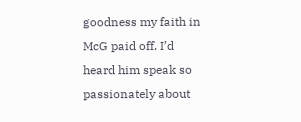goodness my faith in McG paid off. I’d heard him speak so passionately about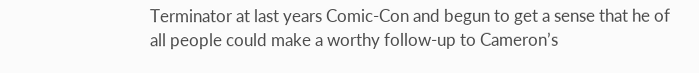Terminator at last years Comic-Con and begun to get a sense that he of all people could make a worthy follow-up to Cameron’s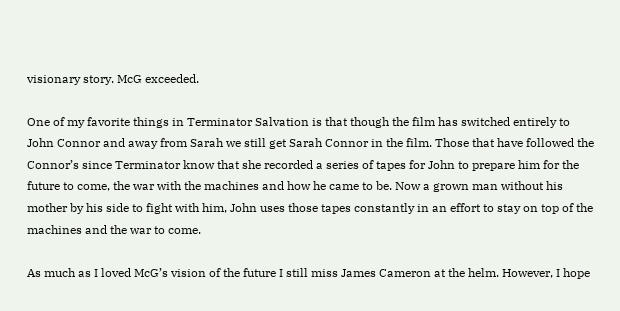visionary story. McG exceeded.

One of my favorite things in Terminator Salvation is that though the film has switched entirely to John Connor and away from Sarah we still get Sarah Connor in the film. Those that have followed the Connor’s since Terminator know that she recorded a series of tapes for John to prepare him for the future to come, the war with the machines and how he came to be. Now a grown man without his mother by his side to fight with him, John uses those tapes constantly in an effort to stay on top of the machines and the war to come.

As much as I loved McG’s vision of the future I still miss James Cameron at the helm. However, I hope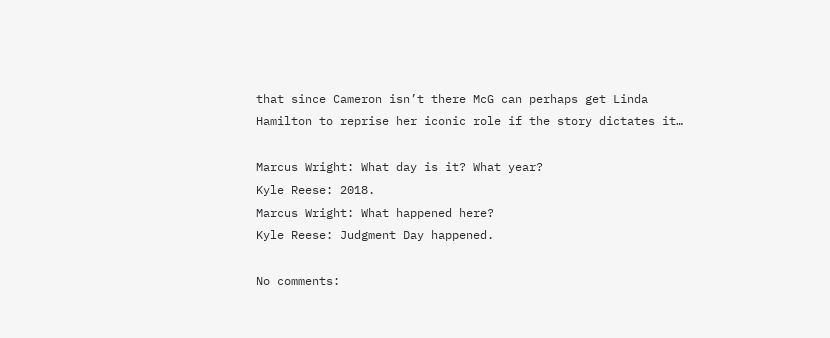that since Cameron isn’t there McG can perhaps get Linda Hamilton to reprise her iconic role if the story dictates it…

Marcus Wright: What day is it? What year?
Kyle Reese: 2018.
Marcus Wright: What happened here?
Kyle Reese: Judgment Day happened.

No comments: